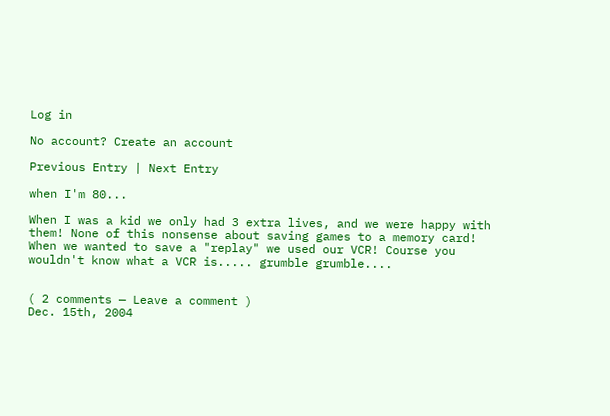Log in

No account? Create an account

Previous Entry | Next Entry

when I'm 80...

When I was a kid we only had 3 extra lives, and we were happy with them! None of this nonsense about saving games to a memory card! When we wanted to save a "replay" we used our VCR! Course you wouldn't know what a VCR is..... grumble grumble....


( 2 comments — Leave a comment )
Dec. 15th, 2004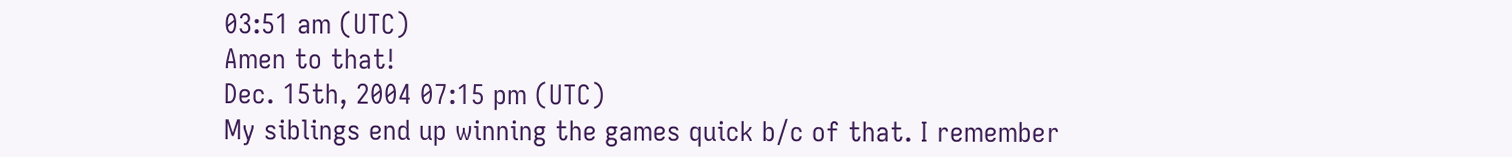03:51 am (UTC)
Amen to that!
Dec. 15th, 2004 07:15 pm (UTC)
My siblings end up winning the games quick b/c of that. I remember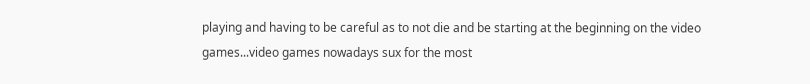playing and having to be careful as to not die and be starting at the beginning on the video games...video games nowadays sux for the most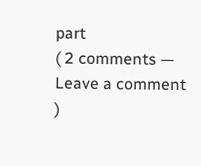part
( 2 comments — Leave a comment )